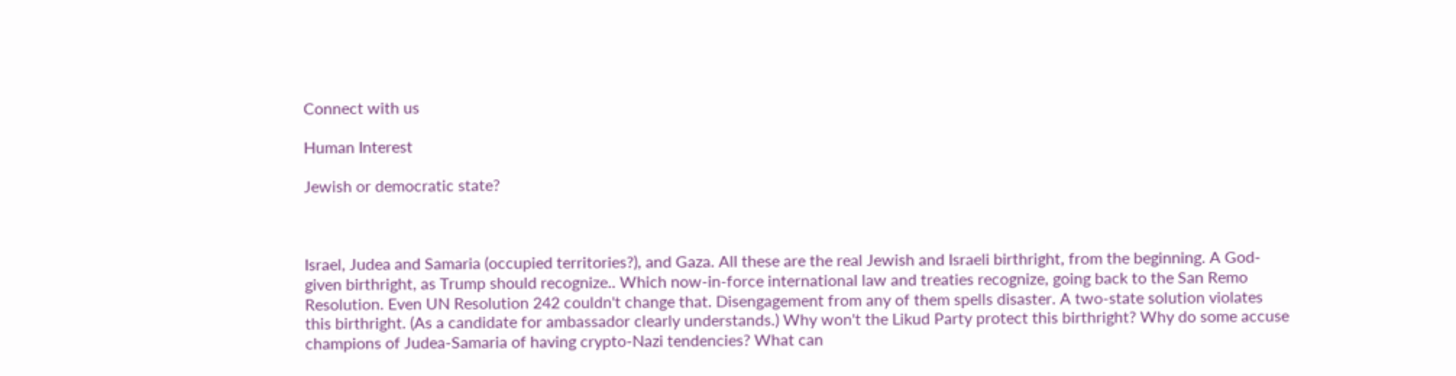Connect with us

Human Interest

Jewish or democratic state?



Israel, Judea and Samaria (occupied territories?), and Gaza. All these are the real Jewish and Israeli birthright, from the beginning. A God-given birthright, as Trump should recognize.. Which now-in-force international law and treaties recognize, going back to the San Remo Resolution. Even UN Resolution 242 couldn't change that. Disengagement from any of them spells disaster. A two-state solution violates this birthright. (As a candidate for ambassador clearly understands.) Why won't the Likud Party protect this birthright? Why do some accuse champions of Judea-Samaria of having crypto-Nazi tendencies? What can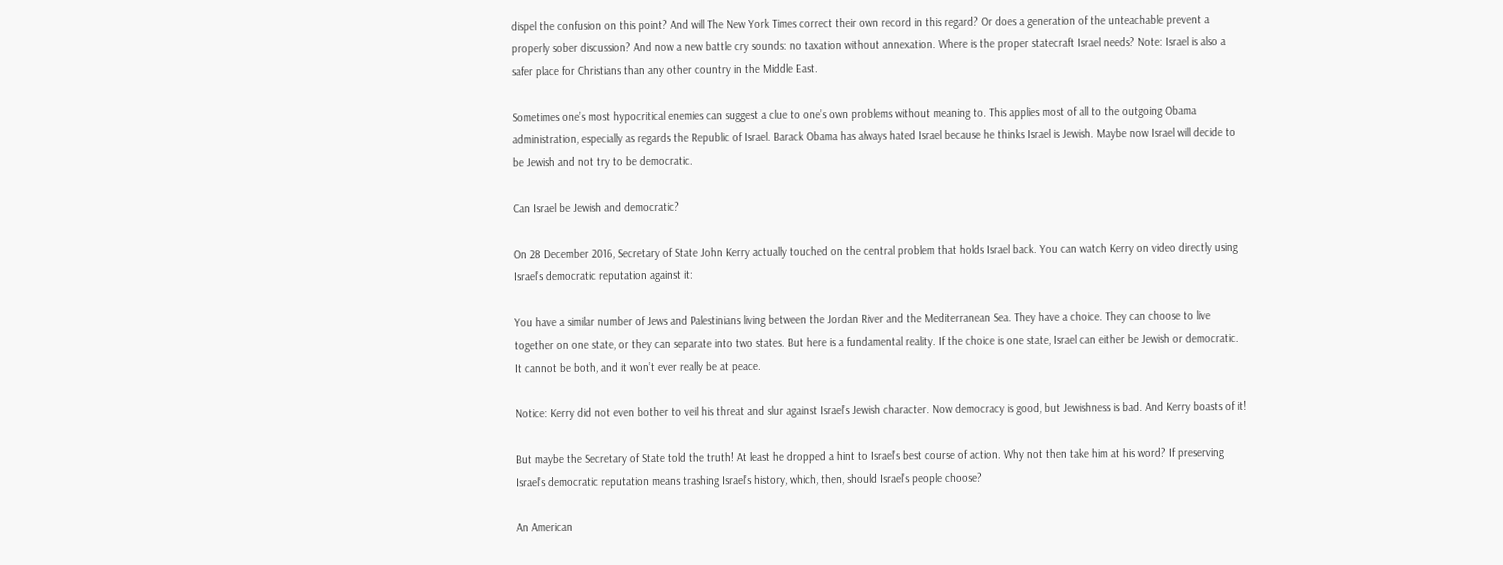dispel the confusion on this point? And will The New York Times correct their own record in this regard? Or does a generation of the unteachable prevent a properly sober discussion? And now a new battle cry sounds: no taxation without annexation. Where is the proper statecraft Israel needs? Note: Israel is also a safer place for Christians than any other country in the Middle East.

Sometimes one’s most hypocritical enemies can suggest a clue to one’s own problems without meaning to. This applies most of all to the outgoing Obama administration, especially as regards the Republic of Israel. Barack Obama has always hated Israel because he thinks Israel is Jewish. Maybe now Israel will decide to be Jewish and not try to be democratic.

Can Israel be Jewish and democratic?

On 28 December 2016, Secretary of State John Kerry actually touched on the central problem that holds Israel back. You can watch Kerry on video directly using Israel’s democratic reputation against it:

You have a similar number of Jews and Palestinians living between the Jordan River and the Mediterranean Sea. They have a choice. They can choose to live together on one state, or they can separate into two states. But here is a fundamental reality. If the choice is one state, Israel can either be Jewish or democratic. It cannot be both, and it won’t ever really be at peace.

Notice: Kerry did not even bother to veil his threat and slur against Israel’s Jewish character. Now democracy is good, but Jewishness is bad. And Kerry boasts of it!

But maybe the Secretary of State told the truth! At least he dropped a hint to Israel’s best course of action. Why not then take him at his word? If preserving Israel’s democratic reputation means trashing Israel’s history, which, then, should Israel’s people choose?

An American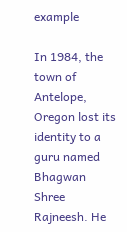example

In 1984, the town of Antelope, Oregon lost its identity to a guru named Bhagwan Shree Rajneesh. He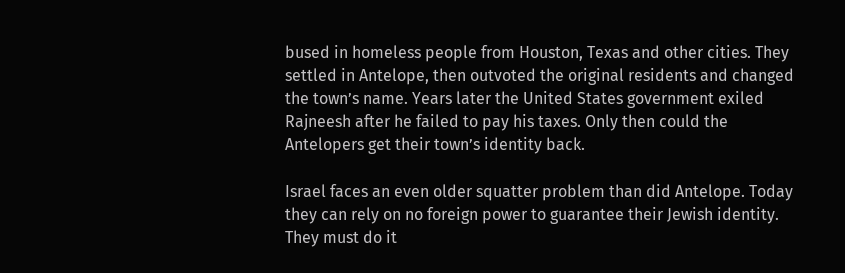bused in homeless people from Houston, Texas and other cities. They settled in Antelope, then outvoted the original residents and changed the town’s name. Years later the United States government exiled Rajneesh after he failed to pay his taxes. Only then could the Antelopers get their town’s identity back.

Israel faces an even older squatter problem than did Antelope. Today they can rely on no foreign power to guarantee their Jewish identity. They must do it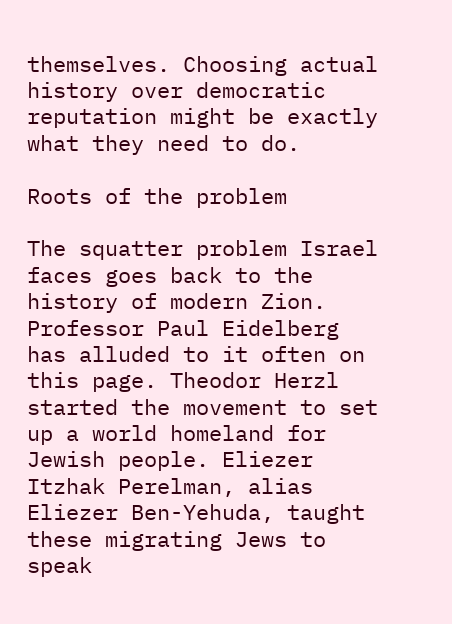themselves. Choosing actual history over democratic reputation might be exactly what they need to do.

Roots of the problem

The squatter problem Israel faces goes back to the history of modern Zion. Professor Paul Eidelberg has alluded to it often on this page. Theodor Herzl started the movement to set up a world homeland for Jewish people. Eliezer Itzhak Perelman, alias Eliezer Ben-Yehuda, taught these migrating Jews to speak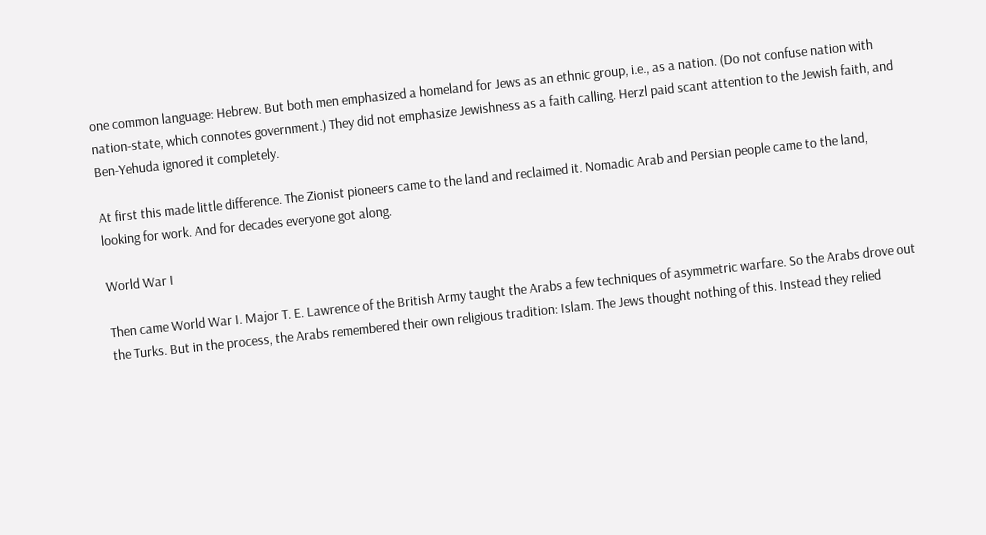one common language: Hebrew. But both men emphasized a homeland for Jews as an ethnic group, i.e., as a nation. (Do not confuse nation with nation-state, which connotes government.) They did not emphasize Jewishness as a faith calling. Herzl paid scant attention to the Jewish faith, and Ben-Yehuda ignored it completely.

At first this made little difference. The Zionist pioneers came to the land and reclaimed it. Nomadic Arab and Persian people came to the land, looking for work. And for decades everyone got along.

World War I

Then came World War I. Major T. E. Lawrence of the British Army taught the Arabs a few techniques of asymmetric warfare. So the Arabs drove out the Turks. But in the process, the Arabs remembered their own religious tradition: Islam. The Jews thought nothing of this. Instead they relied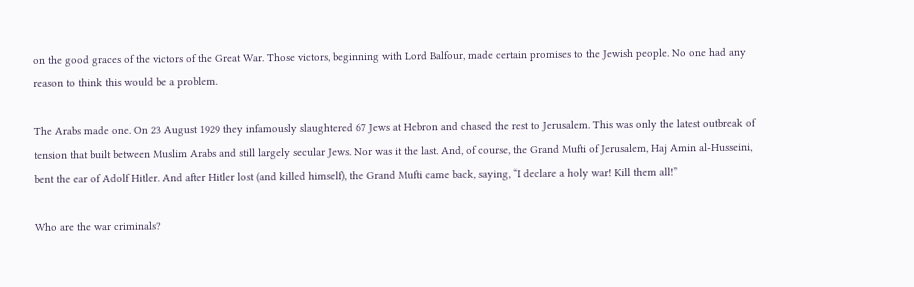on the good graces of the victors of the Great War. Those victors, beginning with Lord Balfour, made certain promises to the Jewish people. No one had any reason to think this would be a problem.

The Arabs made one. On 23 August 1929 they infamously slaughtered 67 Jews at Hebron and chased the rest to Jerusalem. This was only the latest outbreak of tension that built between Muslim Arabs and still largely secular Jews. Nor was it the last. And, of course, the Grand Mufti of Jerusalem, Haj Amin al-Husseini, bent the ear of Adolf Hitler. And after Hitler lost (and killed himself), the Grand Mufti came back, saying, “I declare a holy war! Kill them all!”

Who are the war criminals?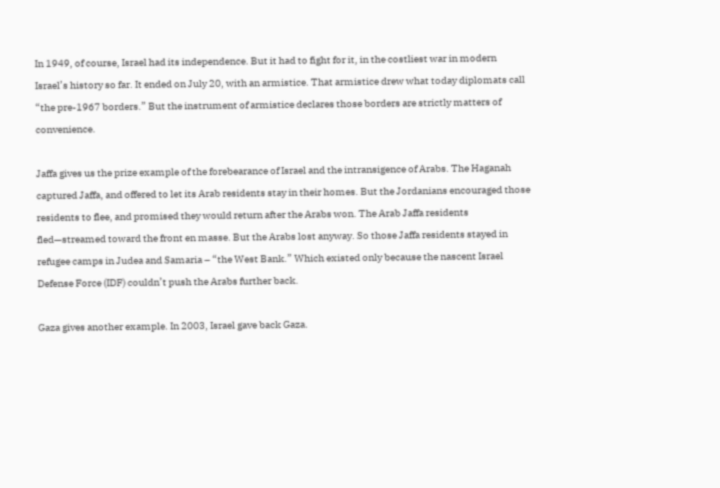In 1949, of course, Israel had its independence. But it had to fight for it, in the costliest war in modern Israel’s history so far. It ended on July 20, with an armistice. That armistice drew what today diplomats call “the pre-1967 borders.” But the instrument of armistice declares those borders are strictly matters of convenience.

Jaffa gives us the prize example of the forebearance of Israel and the intransigence of Arabs. The Haganah captured Jaffa, and offered to let its Arab residents stay in their homes. But the Jordanians encouraged those residents to flee, and promised they would return after the Arabs won. The Arab Jaffa residents fled—streamed toward the front en masse. But the Arabs lost anyway. So those Jaffa residents stayed in refugee camps in Judea and Samaria – “the West Bank.” Which existed only because the nascent Israel Defense Force (IDF) couldn’t push the Arabs further back.

Gaza gives another example. In 2003, Israel gave back Gaza.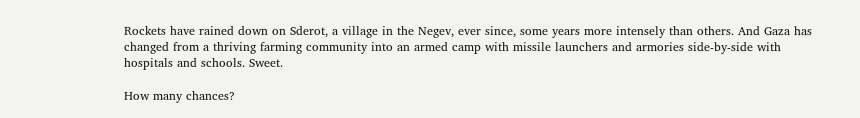Rockets have rained down on Sderot, a village in the Negev, ever since, some years more intensely than others. And Gaza has changed from a thriving farming community into an armed camp with missile launchers and armories side-by-side with hospitals and schools. Sweet.

How many chances?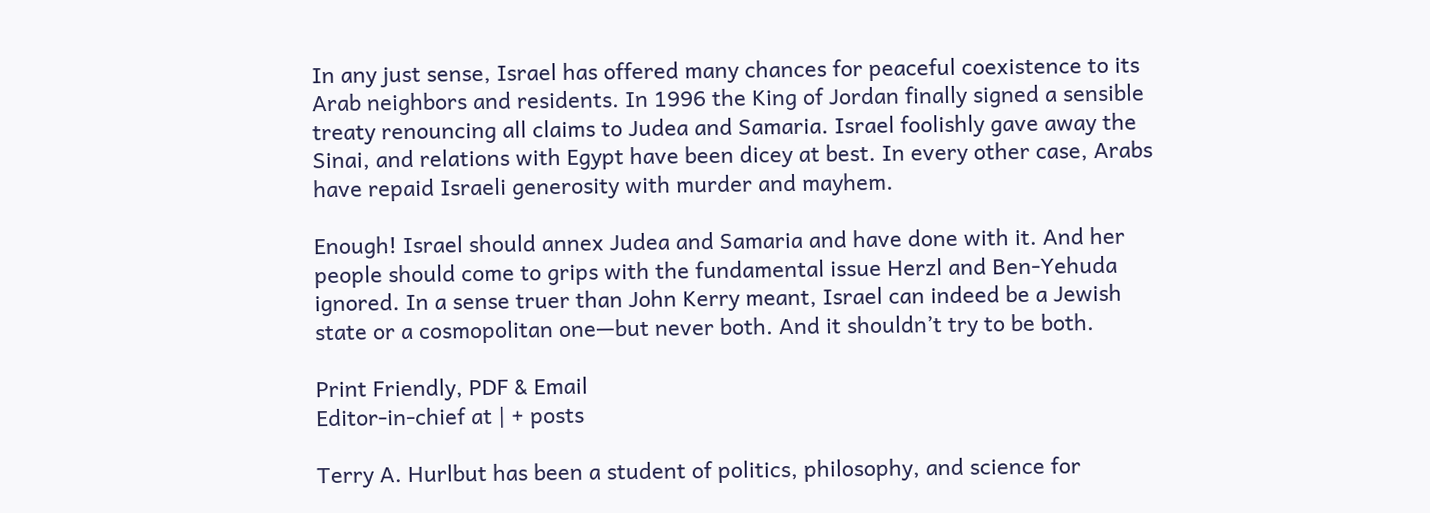In any just sense, Israel has offered many chances for peaceful coexistence to its Arab neighbors and residents. In 1996 the King of Jordan finally signed a sensible treaty renouncing all claims to Judea and Samaria. Israel foolishly gave away the Sinai, and relations with Egypt have been dicey at best. In every other case, Arabs have repaid Israeli generosity with murder and mayhem.

Enough! Israel should annex Judea and Samaria and have done with it. And her people should come to grips with the fundamental issue Herzl and Ben-Yehuda ignored. In a sense truer than John Kerry meant, Israel can indeed be a Jewish state or a cosmopolitan one—but never both. And it shouldn’t try to be both.

Print Friendly, PDF & Email
Editor-in-chief at | + posts

Terry A. Hurlbut has been a student of politics, philosophy, and science for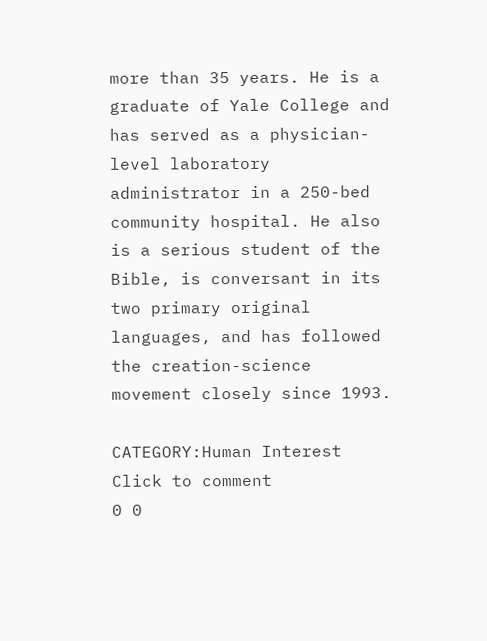more than 35 years. He is a graduate of Yale College and has served as a physician-level laboratory administrator in a 250-bed community hospital. He also is a serious student of the Bible, is conversant in its two primary original languages, and has followed the creation-science movement closely since 1993.

CATEGORY:Human Interest
Click to comment
0 0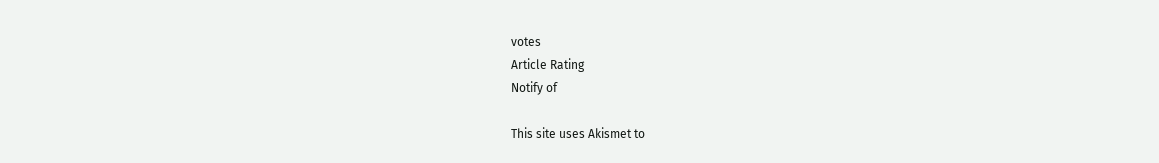votes
Article Rating
Notify of

This site uses Akismet to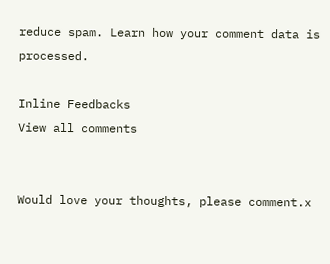reduce spam. Learn how your comment data is processed.

Inline Feedbacks
View all comments


Would love your thoughts, please comment.x